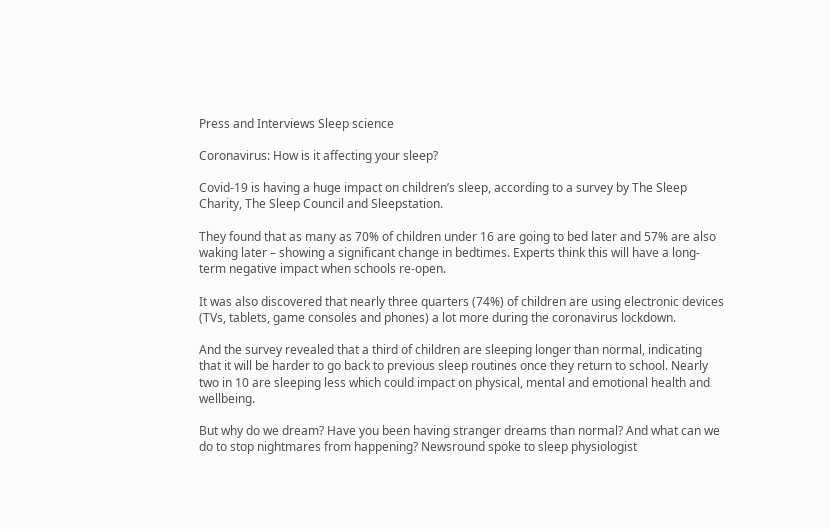Press and Interviews Sleep science

Coronavirus: How is it affecting your sleep?

Covid-19 is having a huge impact on children’s sleep, according to a survey by The Sleep Charity, The Sleep Council and Sleepstation.

They found that as many as 70% of children under 16 are going to bed later and 57% are also waking later – showing a significant change in bedtimes. Experts think this will have a long-term negative impact when schools re-open.

It was also discovered that nearly three quarters (74%) of children are using electronic devices (TVs, tablets, game consoles and phones) a lot more during the coronavirus lockdown.

And the survey revealed that a third of children are sleeping longer than normal, indicating that it will be harder to go back to previous sleep routines once they return to school. Nearly two in 10 are sleeping less which could impact on physical, mental and emotional health and wellbeing.

But why do we dream? Have you been having stranger dreams than normal? And what can we do to stop nightmares from happening? Newsround spoke to sleep physiologist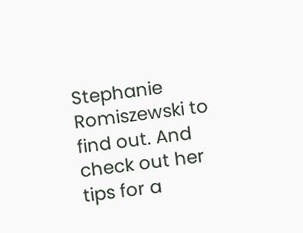Stephanie Romiszewski to find out. And check out her tips for a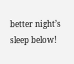better night’s sleep below!